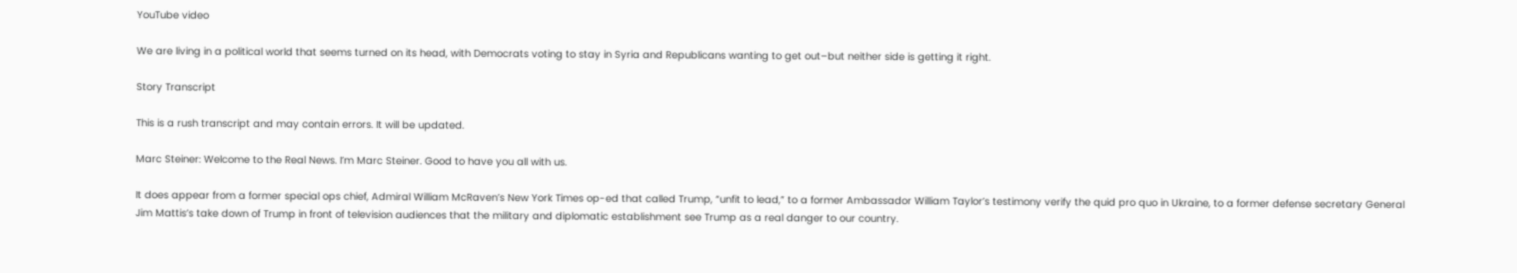YouTube video

We are living in a political world that seems turned on its head, with Democrats voting to stay in Syria and Republicans wanting to get out–but neither side is getting it right.

Story Transcript

This is a rush transcript and may contain errors. It will be updated.

Marc Steiner: Welcome to the Real News. I’m Marc Steiner. Good to have you all with us.

It does appear from a former special ops chief, Admiral William McRaven’s New York Times op-ed that called Trump, “unfit to lead,” to a former Ambassador William Taylor’s testimony verify the quid pro quo in Ukraine, to a former defense secretary General Jim Mattis’s take down of Trump in front of television audiences that the military and diplomatic establishment see Trump as a real danger to our country.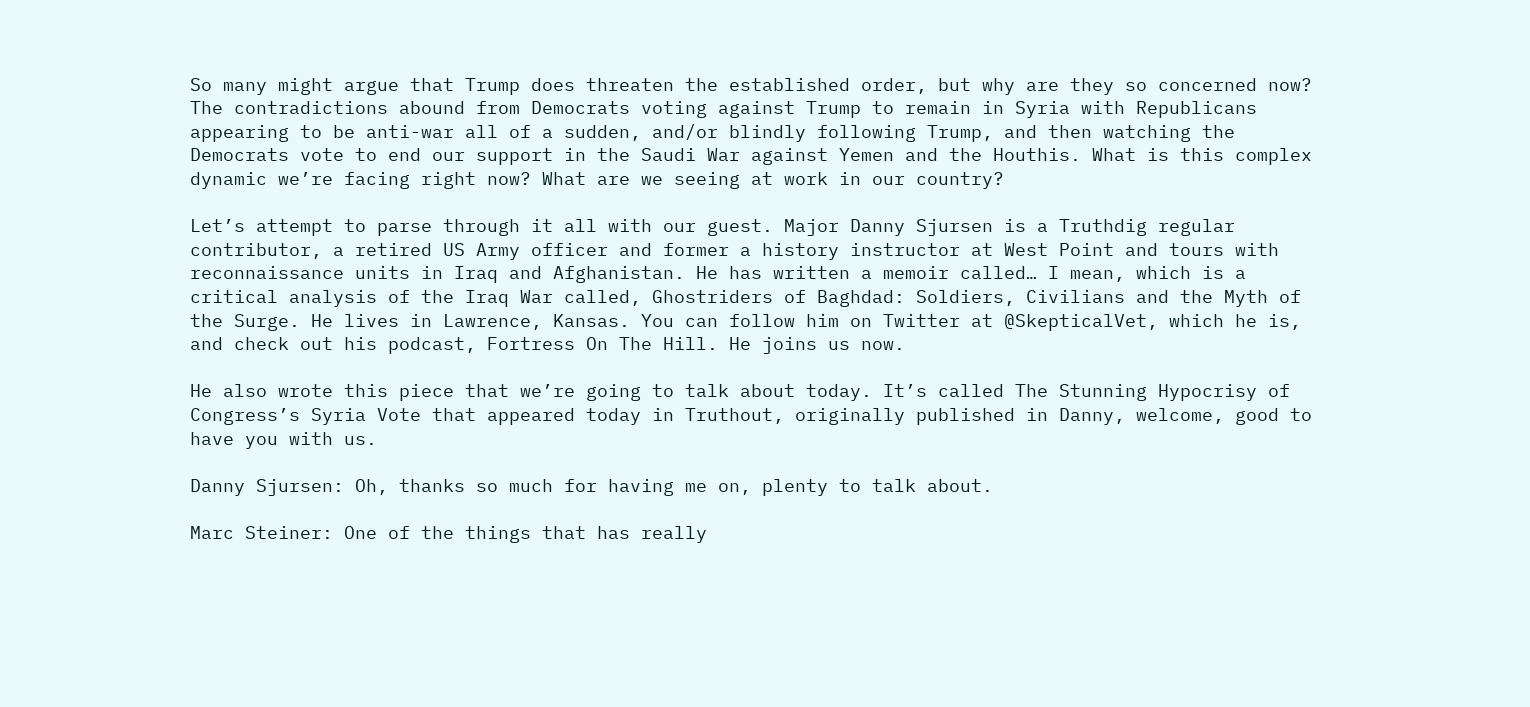So many might argue that Trump does threaten the established order, but why are they so concerned now? The contradictions abound from Democrats voting against Trump to remain in Syria with Republicans appearing to be anti-war all of a sudden, and/or blindly following Trump, and then watching the Democrats vote to end our support in the Saudi War against Yemen and the Houthis. What is this complex dynamic we’re facing right now? What are we seeing at work in our country?

Let’s attempt to parse through it all with our guest. Major Danny Sjursen is a Truthdig regular contributor, a retired US Army officer and former a history instructor at West Point and tours with reconnaissance units in Iraq and Afghanistan. He has written a memoir called… I mean, which is a critical analysis of the Iraq War called, Ghostriders of Baghdad: Soldiers, Civilians and the Myth of the Surge. He lives in Lawrence, Kansas. You can follow him on Twitter at @SkepticalVet, which he is, and check out his podcast, Fortress On The Hill. He joins us now.

He also wrote this piece that we’re going to talk about today. It’s called The Stunning Hypocrisy of Congress’s Syria Vote that appeared today in Truthout, originally published in Danny, welcome, good to have you with us.

Danny Sjursen: Oh, thanks so much for having me on, plenty to talk about.

Marc Steiner: One of the things that has really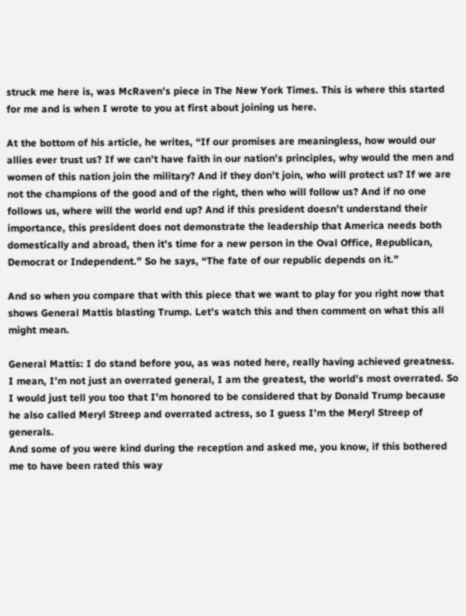struck me here is, was McRaven’s piece in The New York Times. This is where this started for me and is when I wrote to you at first about joining us here.

At the bottom of his article, he writes, “If our promises are meaningless, how would our allies ever trust us? If we can’t have faith in our nation’s principles, why would the men and women of this nation join the military? And if they don’t join, who will protect us? If we are not the champions of the good and of the right, then who will follow us? And if no one follows us, where will the world end up? And if this president doesn’t understand their importance, this president does not demonstrate the leadership that America needs both domestically and abroad, then it’s time for a new person in the Oval Office, Republican, Democrat or Independent.” So he says, “The fate of our republic depends on it.”

And so when you compare that with this piece that we want to play for you right now that shows General Mattis blasting Trump. Let’s watch this and then comment on what this all might mean.

General Mattis: I do stand before you, as was noted here, really having achieved greatness. I mean, I’m not just an overrated general, I am the greatest, the world’s most overrated. So I would just tell you too that I’m honored to be considered that by Donald Trump because he also called Meryl Streep and overrated actress, so I guess I’m the Meryl Streep of generals.
And some of you were kind during the reception and asked me, you know, if this bothered me to have been rated this way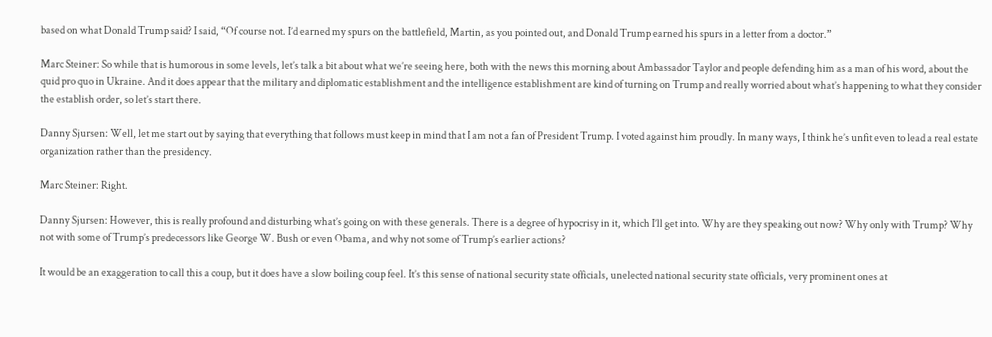based on what Donald Trump said? I said, “Of course not. I’d earned my spurs on the battlefield, Martin, as you pointed out, and Donald Trump earned his spurs in a letter from a doctor.”

Marc Steiner: So while that is humorous in some levels, let’s talk a bit about what we’re seeing here, both with the news this morning about Ambassador Taylor and people defending him as a man of his word, about the quid pro quo in Ukraine. And it does appear that the military and diplomatic establishment and the intelligence establishment are kind of turning on Trump and really worried about what’s happening to what they consider the establish order, so let’s start there.

Danny Sjursen: Well, let me start out by saying that everything that follows must keep in mind that I am not a fan of President Trump. I voted against him proudly. In many ways, I think he’s unfit even to lead a real estate organization rather than the presidency.

Marc Steiner: Right.

Danny Sjursen: However, this is really profound and disturbing what’s going on with these generals. There is a degree of hypocrisy in it, which I’ll get into. Why are they speaking out now? Why only with Trump? Why not with some of Trump’s predecessors like George W. Bush or even Obama, and why not some of Trump’s earlier actions?

It would be an exaggeration to call this a coup, but it does have a slow boiling coup feel. It’s this sense of national security state officials, unelected national security state officials, very prominent ones at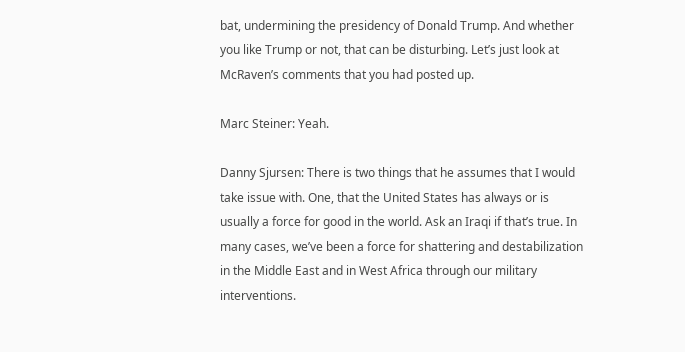bat, undermining the presidency of Donald Trump. And whether you like Trump or not, that can be disturbing. Let’s just look at McRaven’s comments that you had posted up.

Marc Steiner: Yeah.

Danny Sjursen: There is two things that he assumes that I would take issue with. One, that the United States has always or is usually a force for good in the world. Ask an Iraqi if that’s true. In many cases, we’ve been a force for shattering and destabilization in the Middle East and in West Africa through our military interventions.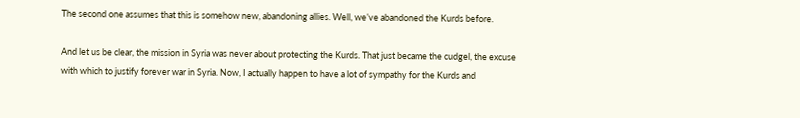The second one assumes that this is somehow new, abandoning allies. Well, we’ve abandoned the Kurds before.

And let us be clear, the mission in Syria was never about protecting the Kurds. That just became the cudgel, the excuse with which to justify forever war in Syria. Now, I actually happen to have a lot of sympathy for the Kurds and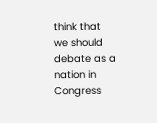think that we should debate as a nation in Congress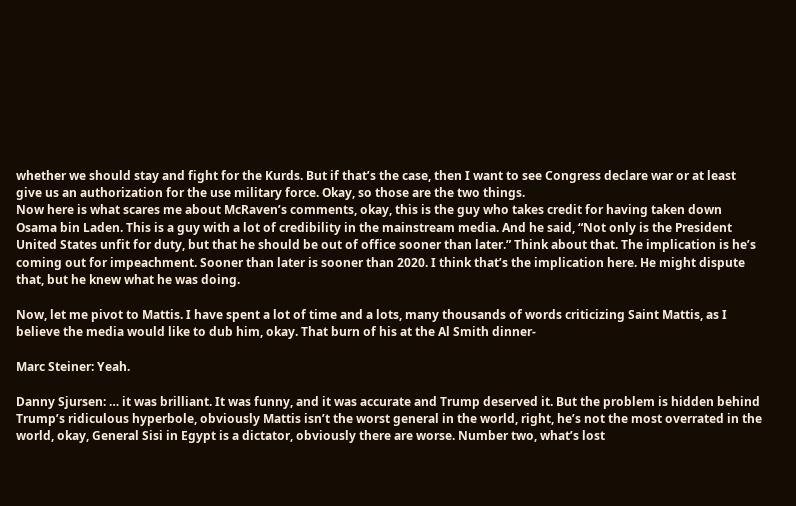whether we should stay and fight for the Kurds. But if that’s the case, then I want to see Congress declare war or at least give us an authorization for the use military force. Okay, so those are the two things.
Now here is what scares me about McRaven’s comments, okay, this is the guy who takes credit for having taken down Osama bin Laden. This is a guy with a lot of credibility in the mainstream media. And he said, “Not only is the President United States unfit for duty, but that he should be out of office sooner than later.” Think about that. The implication is he’s coming out for impeachment. Sooner than later is sooner than 2020. I think that’s the implication here. He might dispute that, but he knew what he was doing.

Now, let me pivot to Mattis. I have spent a lot of time and a lots, many thousands of words criticizing Saint Mattis, as I believe the media would like to dub him, okay. That burn of his at the Al Smith dinner-

Marc Steiner: Yeah.

Danny Sjursen: … it was brilliant. It was funny, and it was accurate and Trump deserved it. But the problem is hidden behind Trump’s ridiculous hyperbole, obviously Mattis isn’t the worst general in the world, right, he’s not the most overrated in the world, okay, General Sisi in Egypt is a dictator, obviously there are worse. Number two, what’s lost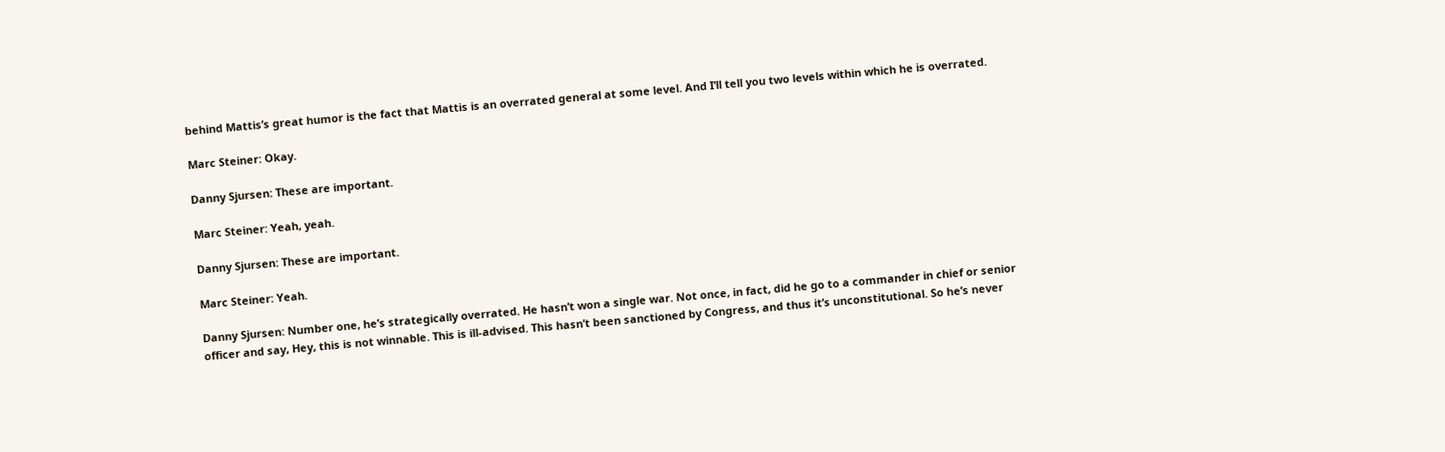behind Mattis’s great humor is the fact that Mattis is an overrated general at some level. And I’ll tell you two levels within which he is overrated.

Marc Steiner: Okay.

Danny Sjursen: These are important.

Marc Steiner: Yeah, yeah.

Danny Sjursen: These are important.

Marc Steiner: Yeah.

Danny Sjursen: Number one, he’s strategically overrated. He hasn’t won a single war. Not once, in fact, did he go to a commander in chief or senior officer and say, Hey, this is not winnable. This is ill-advised. This hasn’t been sanctioned by Congress, and thus it’s unconstitutional. So he’s never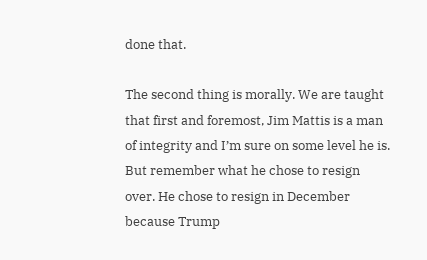done that.

The second thing is morally. We are taught that first and foremost, Jim Mattis is a man of integrity and I’m sure on some level he is. But remember what he chose to resign over. He chose to resign in December because Trump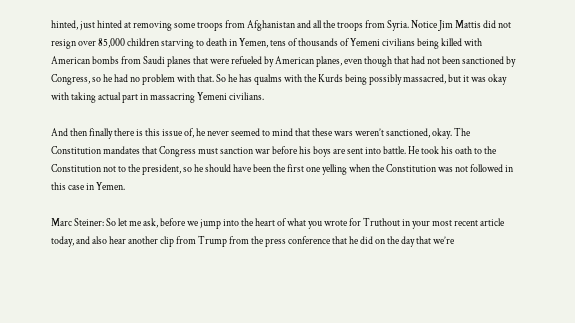hinted, just hinted at removing some troops from Afghanistan and all the troops from Syria. Notice Jim Mattis did not resign over 85,000 children starving to death in Yemen, tens of thousands of Yemeni civilians being killed with American bombs from Saudi planes that were refueled by American planes, even though that had not been sanctioned by Congress, so he had no problem with that. So he has qualms with the Kurds being possibly massacred, but it was okay with taking actual part in massacring Yemeni civilians.

And then finally there is this issue of, he never seemed to mind that these wars weren’t sanctioned, okay. The Constitution mandates that Congress must sanction war before his boys are sent into battle. He took his oath to the Constitution not to the president, so he should have been the first one yelling when the Constitution was not followed in this case in Yemen.

Marc Steiner: So let me ask, before we jump into the heart of what you wrote for Truthout in your most recent article today, and also hear another clip from Trump from the press conference that he did on the day that we’re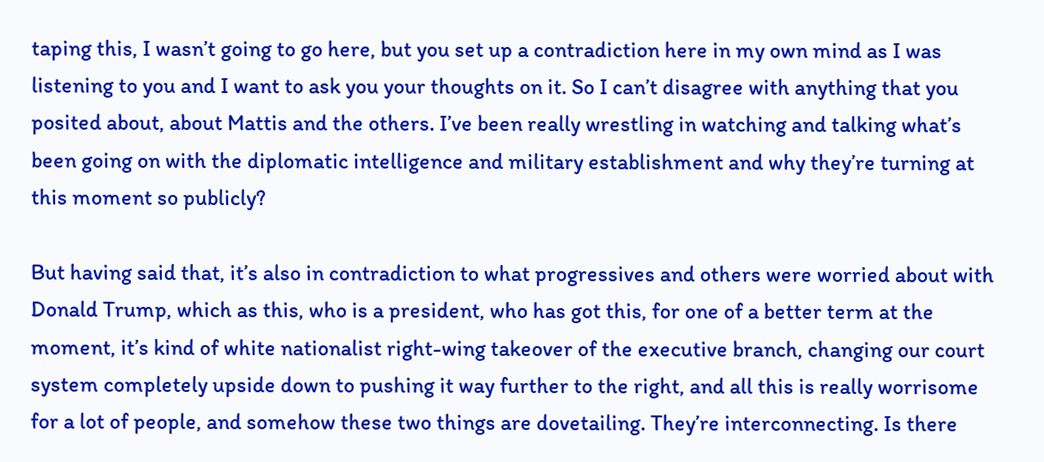taping this, I wasn’t going to go here, but you set up a contradiction here in my own mind as I was listening to you and I want to ask you your thoughts on it. So I can’t disagree with anything that you posited about, about Mattis and the others. I’ve been really wrestling in watching and talking what’s been going on with the diplomatic intelligence and military establishment and why they’re turning at this moment so publicly?

But having said that, it’s also in contradiction to what progressives and others were worried about with Donald Trump, which as this, who is a president, who has got this, for one of a better term at the moment, it’s kind of white nationalist right-wing takeover of the executive branch, changing our court system completely upside down to pushing it way further to the right, and all this is really worrisome for a lot of people, and somehow these two things are dovetailing. They’re interconnecting. Is there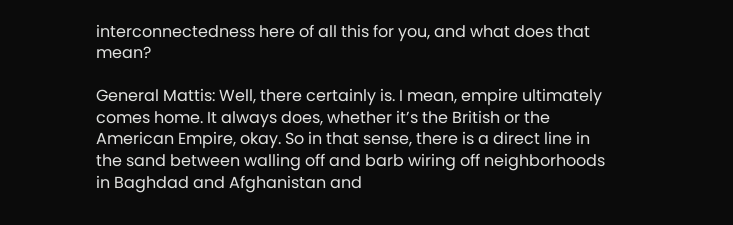interconnectedness here of all this for you, and what does that mean?

General Mattis: Well, there certainly is. I mean, empire ultimately comes home. It always does, whether it’s the British or the American Empire, okay. So in that sense, there is a direct line in the sand between walling off and barb wiring off neighborhoods in Baghdad and Afghanistan and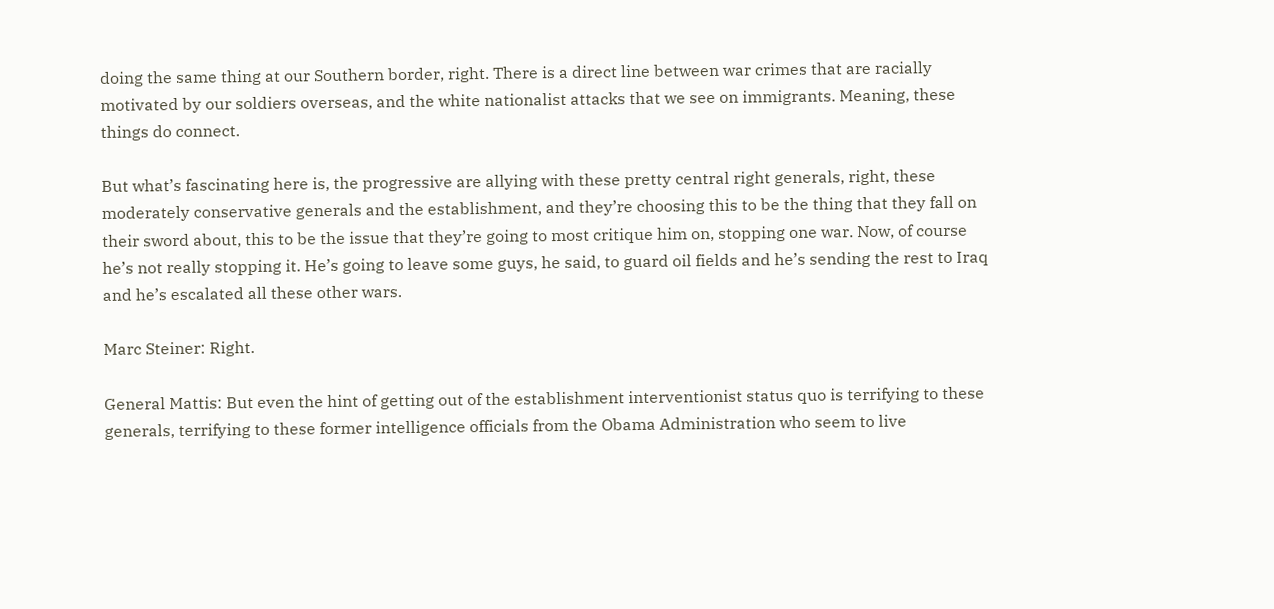doing the same thing at our Southern border, right. There is a direct line between war crimes that are racially motivated by our soldiers overseas, and the white nationalist attacks that we see on immigrants. Meaning, these things do connect.

But what’s fascinating here is, the progressive are allying with these pretty central right generals, right, these moderately conservative generals and the establishment, and they’re choosing this to be the thing that they fall on their sword about, this to be the issue that they’re going to most critique him on, stopping one war. Now, of course he’s not really stopping it. He’s going to leave some guys, he said, to guard oil fields and he’s sending the rest to Iraq and he’s escalated all these other wars.

Marc Steiner: Right.

General Mattis: But even the hint of getting out of the establishment interventionist status quo is terrifying to these generals, terrifying to these former intelligence officials from the Obama Administration who seem to live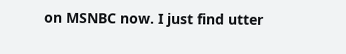on MSNBC now. I just find utter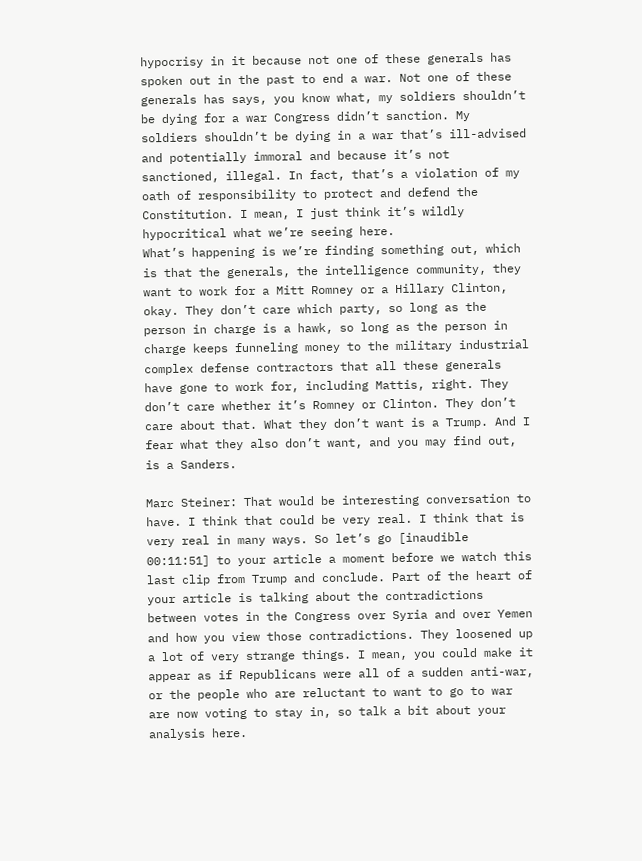hypocrisy in it because not one of these generals has spoken out in the past to end a war. Not one of these generals has says, you know what, my soldiers shouldn’t be dying for a war Congress didn’t sanction. My soldiers shouldn’t be dying in a war that’s ill-advised and potentially immoral and because it’s not sanctioned, illegal. In fact, that’s a violation of my oath of responsibility to protect and defend the Constitution. I mean, I just think it’s wildly hypocritical what we’re seeing here.
What’s happening is we’re finding something out, which is that the generals, the intelligence community, they want to work for a Mitt Romney or a Hillary Clinton, okay. They don’t care which party, so long as the person in charge is a hawk, so long as the person in charge keeps funneling money to the military industrial complex defense contractors that all these generals have gone to work for, including Mattis, right. They don’t care whether it’s Romney or Clinton. They don’t care about that. What they don’t want is a Trump. And I fear what they also don’t want, and you may find out, is a Sanders.

Marc Steiner: That would be interesting conversation to have. I think that could be very real. I think that is very real in many ways. So let’s go [inaudible 00:11:51] to your article a moment before we watch this last clip from Trump and conclude. Part of the heart of your article is talking about the contradictions between votes in the Congress over Syria and over Yemen and how you view those contradictions. They loosened up a lot of very strange things. I mean, you could make it appear as if Republicans were all of a sudden anti-war, or the people who are reluctant to want to go to war are now voting to stay in, so talk a bit about your analysis here.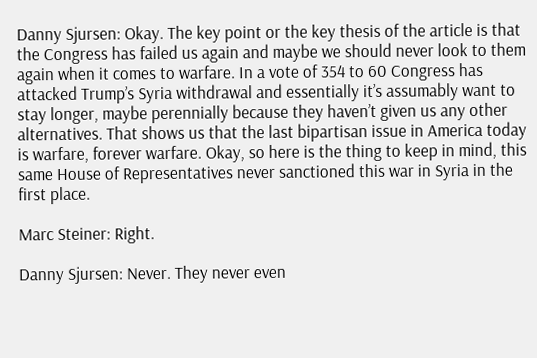Danny Sjursen: Okay. The key point or the key thesis of the article is that the Congress has failed us again and maybe we should never look to them again when it comes to warfare. In a vote of 354 to 60 Congress has attacked Trump’s Syria withdrawal and essentially it’s assumably want to stay longer, maybe perennially because they haven’t given us any other alternatives. That shows us that the last bipartisan issue in America today is warfare, forever warfare. Okay, so here is the thing to keep in mind, this same House of Representatives never sanctioned this war in Syria in the first place.

Marc Steiner: Right.

Danny Sjursen: Never. They never even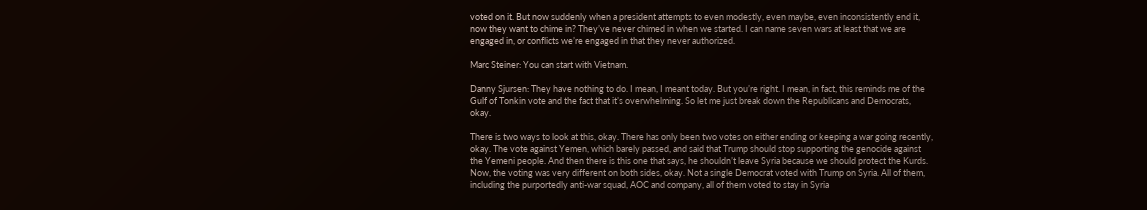voted on it. But now suddenly when a president attempts to even modestly, even maybe, even inconsistently end it, now they want to chime in? They’ve never chimed in when we started. I can name seven wars at least that we are engaged in, or conflicts we’re engaged in that they never authorized.

Marc Steiner: You can start with Vietnam.

Danny Sjursen: They have nothing to do. I mean, I meant today. But you’re right. I mean, in fact, this reminds me of the Gulf of Tonkin vote and the fact that it’s overwhelming. So let me just break down the Republicans and Democrats, okay.

There is two ways to look at this, okay. There has only been two votes on either ending or keeping a war going recently, okay. The vote against Yemen, which barely passed, and said that Trump should stop supporting the genocide against the Yemeni people. And then there is this one that says, he shouldn’t leave Syria because we should protect the Kurds. Now, the voting was very different on both sides, okay. Not a single Democrat voted with Trump on Syria. All of them, including the purportedly anti-war squad, AOC and company, all of them voted to stay in Syria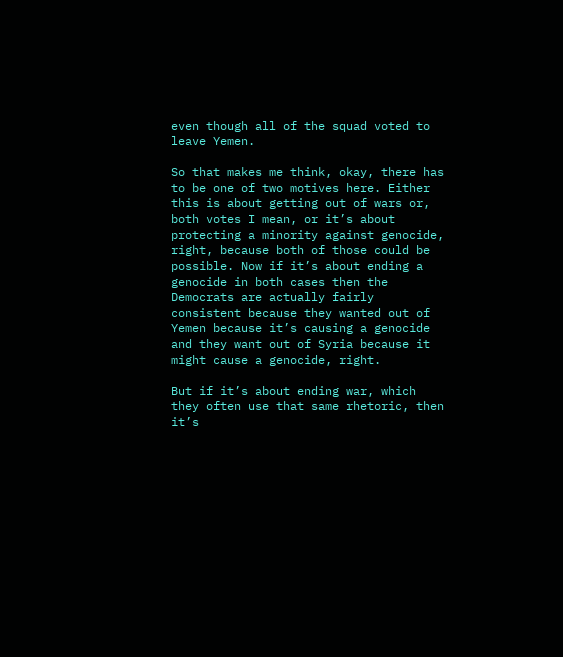even though all of the squad voted to leave Yemen.

So that makes me think, okay, there has to be one of two motives here. Either this is about getting out of wars or, both votes I mean, or it’s about protecting a minority against genocide, right, because both of those could be possible. Now if it’s about ending a genocide in both cases then the Democrats are actually fairly consistent because they wanted out of Yemen because it’s causing a genocide and they want out of Syria because it might cause a genocide, right.

But if it’s about ending war, which they often use that same rhetoric, then it’s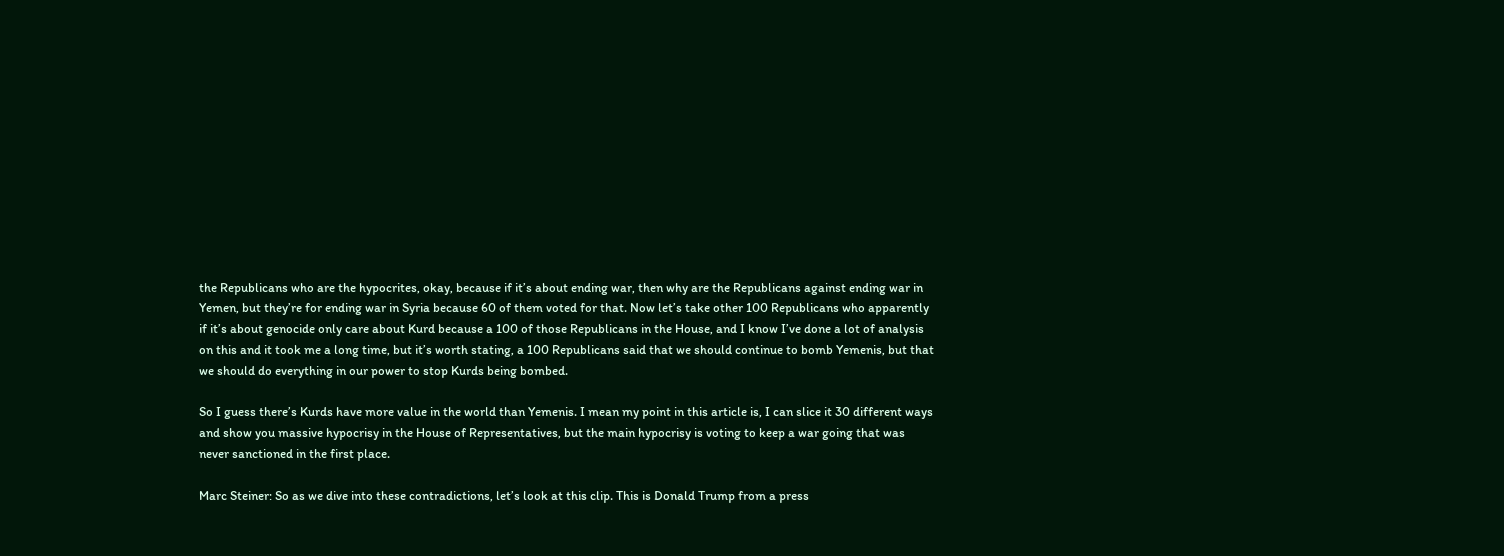the Republicans who are the hypocrites, okay, because if it’s about ending war, then why are the Republicans against ending war in Yemen, but they’re for ending war in Syria because 60 of them voted for that. Now let’s take other 100 Republicans who apparently if it’s about genocide only care about Kurd because a 100 of those Republicans in the House, and I know I’ve done a lot of analysis on this and it took me a long time, but it’s worth stating, a 100 Republicans said that we should continue to bomb Yemenis, but that we should do everything in our power to stop Kurds being bombed.

So I guess there’s Kurds have more value in the world than Yemenis. I mean my point in this article is, I can slice it 30 different ways and show you massive hypocrisy in the House of Representatives, but the main hypocrisy is voting to keep a war going that was never sanctioned in the first place.

Marc Steiner: So as we dive into these contradictions, let’s look at this clip. This is Donald Trump from a press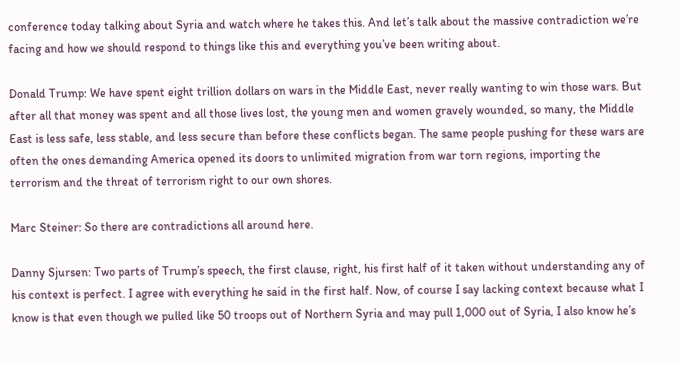conference today talking about Syria and watch where he takes this. And let’s talk about the massive contradiction we’re facing and how we should respond to things like this and everything you’ve been writing about.

Donald Trump: We have spent eight trillion dollars on wars in the Middle East, never really wanting to win those wars. But after all that money was spent and all those lives lost, the young men and women gravely wounded, so many, the Middle East is less safe, less stable, and less secure than before these conflicts began. The same people pushing for these wars are often the ones demanding America opened its doors to unlimited migration from war torn regions, importing the terrorism and the threat of terrorism right to our own shores.

Marc Steiner: So there are contradictions all around here.

Danny Sjursen: Two parts of Trump’s speech, the first clause, right, his first half of it taken without understanding any of his context is perfect. I agree with everything he said in the first half. Now, of course I say lacking context because what I know is that even though we pulled like 50 troops out of Northern Syria and may pull 1,000 out of Syria, I also know he’s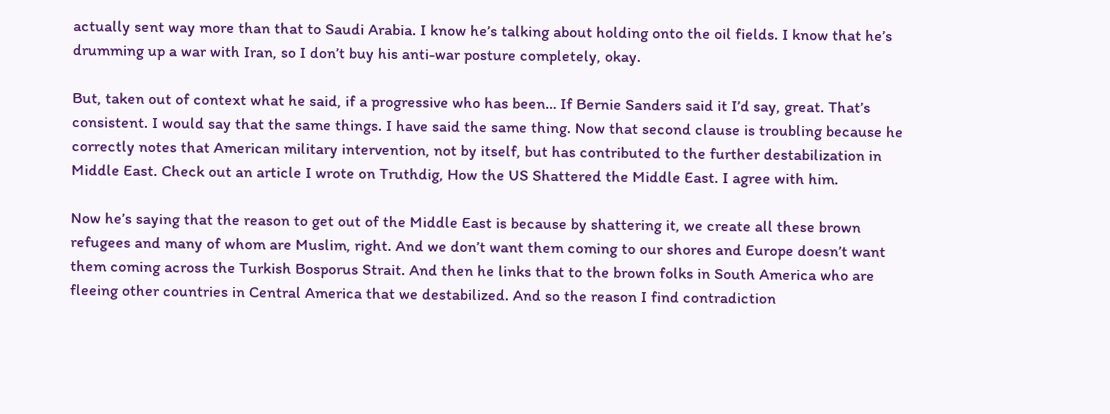actually sent way more than that to Saudi Arabia. I know he’s talking about holding onto the oil fields. I know that he’s drumming up a war with Iran, so I don’t buy his anti-war posture completely, okay.

But, taken out of context what he said, if a progressive who has been… If Bernie Sanders said it I’d say, great. That’s consistent. I would say that the same things. I have said the same thing. Now that second clause is troubling because he correctly notes that American military intervention, not by itself, but has contributed to the further destabilization in Middle East. Check out an article I wrote on Truthdig, How the US Shattered the Middle East. I agree with him.

Now he’s saying that the reason to get out of the Middle East is because by shattering it, we create all these brown refugees and many of whom are Muslim, right. And we don’t want them coming to our shores and Europe doesn’t want them coming across the Turkish Bosporus Strait. And then he links that to the brown folks in South America who are fleeing other countries in Central America that we destabilized. And so the reason I find contradiction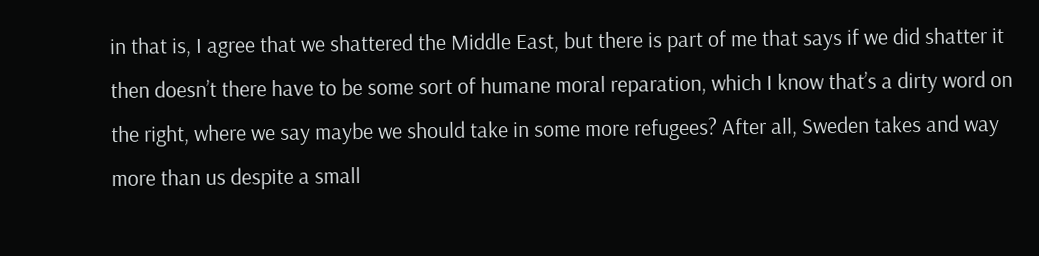in that is, I agree that we shattered the Middle East, but there is part of me that says if we did shatter it then doesn’t there have to be some sort of humane moral reparation, which I know that’s a dirty word on the right, where we say maybe we should take in some more refugees? After all, Sweden takes and way more than us despite a small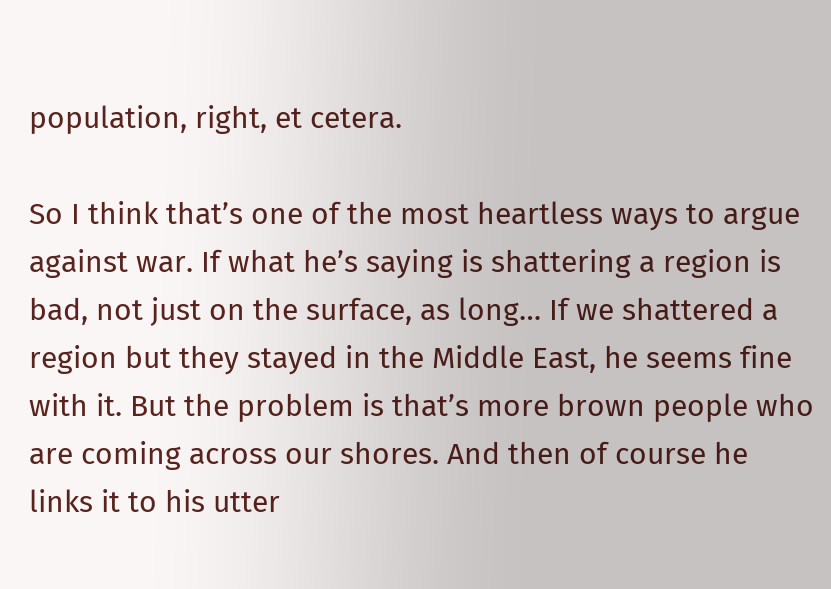population, right, et cetera.

So I think that’s one of the most heartless ways to argue against war. If what he’s saying is shattering a region is bad, not just on the surface, as long… If we shattered a region but they stayed in the Middle East, he seems fine with it. But the problem is that’s more brown people who are coming across our shores. And then of course he links it to his utter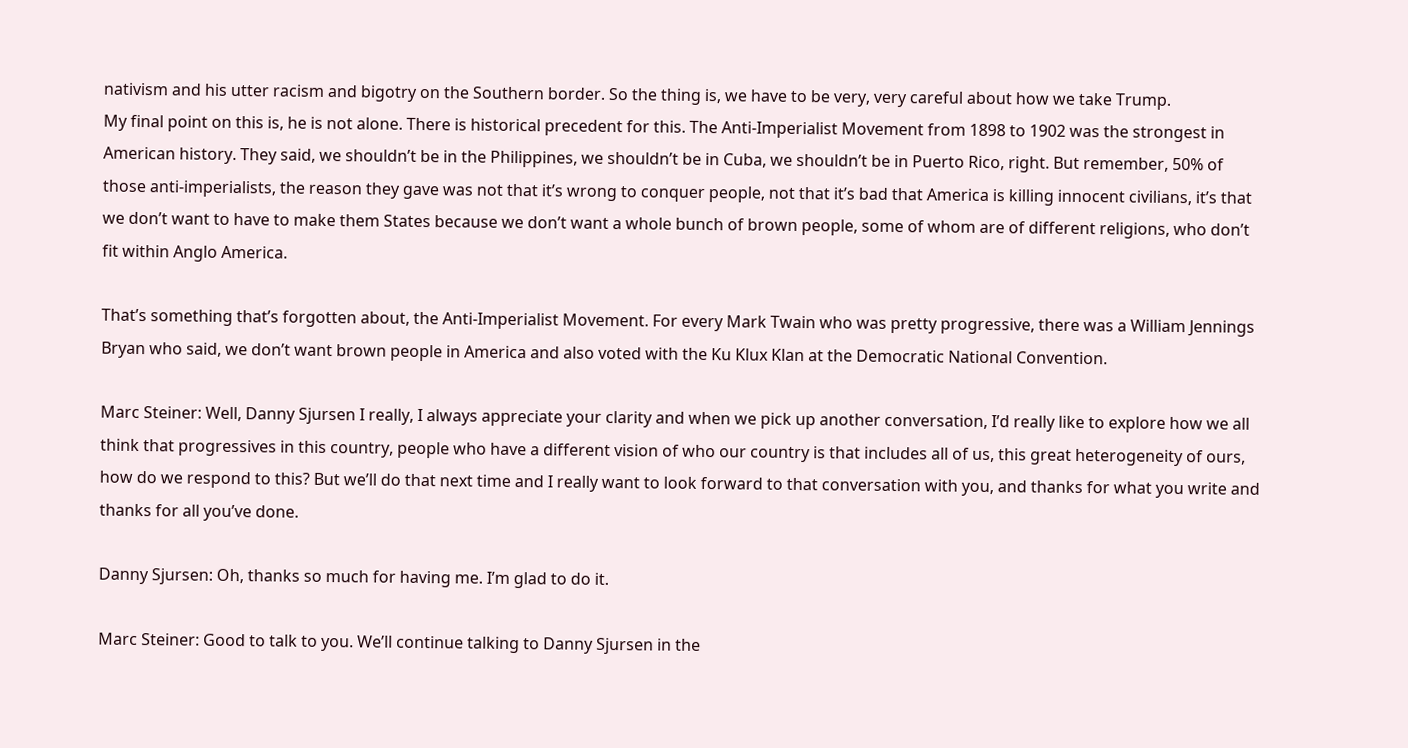nativism and his utter racism and bigotry on the Southern border. So the thing is, we have to be very, very careful about how we take Trump.
My final point on this is, he is not alone. There is historical precedent for this. The Anti-Imperialist Movement from 1898 to 1902 was the strongest in American history. They said, we shouldn’t be in the Philippines, we shouldn’t be in Cuba, we shouldn’t be in Puerto Rico, right. But remember, 50% of those anti-imperialists, the reason they gave was not that it’s wrong to conquer people, not that it’s bad that America is killing innocent civilians, it’s that we don’t want to have to make them States because we don’t want a whole bunch of brown people, some of whom are of different religions, who don’t fit within Anglo America.

That’s something that’s forgotten about, the Anti-Imperialist Movement. For every Mark Twain who was pretty progressive, there was a William Jennings Bryan who said, we don’t want brown people in America and also voted with the Ku Klux Klan at the Democratic National Convention.

Marc Steiner: Well, Danny Sjursen I really, I always appreciate your clarity and when we pick up another conversation, I’d really like to explore how we all think that progressives in this country, people who have a different vision of who our country is that includes all of us, this great heterogeneity of ours, how do we respond to this? But we’ll do that next time and I really want to look forward to that conversation with you, and thanks for what you write and thanks for all you’ve done.

Danny Sjursen: Oh, thanks so much for having me. I’m glad to do it.

Marc Steiner: Good to talk to you. We’ll continue talking to Danny Sjursen in the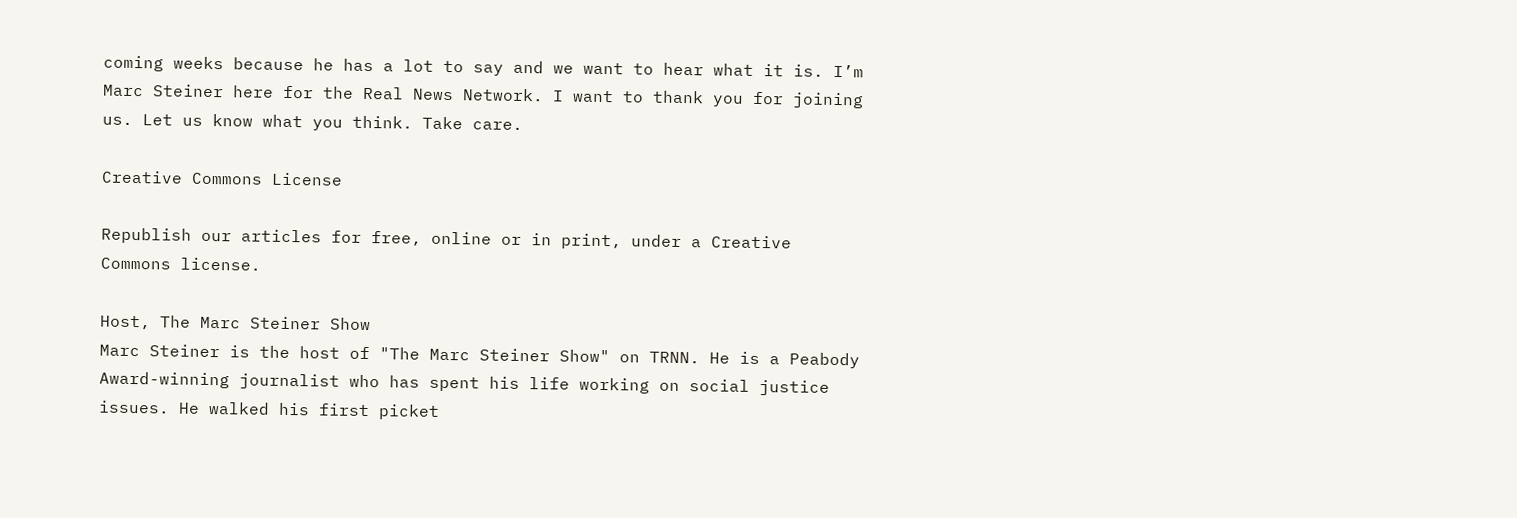coming weeks because he has a lot to say and we want to hear what it is. I’m Marc Steiner here for the Real News Network. I want to thank you for joining us. Let us know what you think. Take care.

Creative Commons License

Republish our articles for free, online or in print, under a Creative Commons license.

Host, The Marc Steiner Show
Marc Steiner is the host of "The Marc Steiner Show" on TRNN. He is a Peabody Award-winning journalist who has spent his life working on social justice issues. He walked his first picket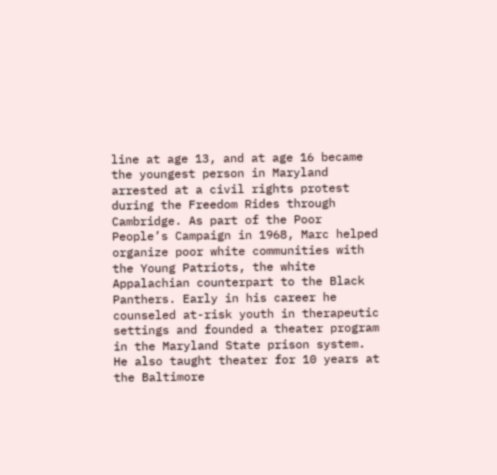line at age 13, and at age 16 became the youngest person in Maryland arrested at a civil rights protest during the Freedom Rides through Cambridge. As part of the Poor People’s Campaign in 1968, Marc helped organize poor white communities with the Young Patriots, the white Appalachian counterpart to the Black Panthers. Early in his career he counseled at-risk youth in therapeutic settings and founded a theater program in the Maryland State prison system. He also taught theater for 10 years at the Baltimore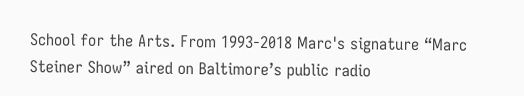School for the Arts. From 1993-2018 Marc's signature “Marc Steiner Show” aired on Baltimore’s public radio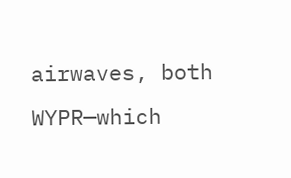airwaves, both WYPR—which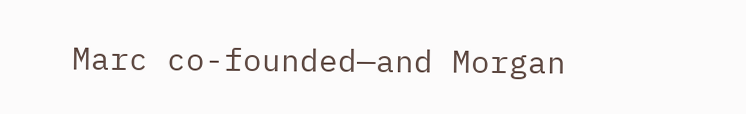Marc co-founded—and Morgan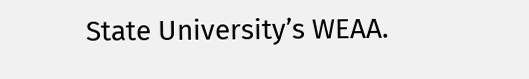State University’s WEAA.